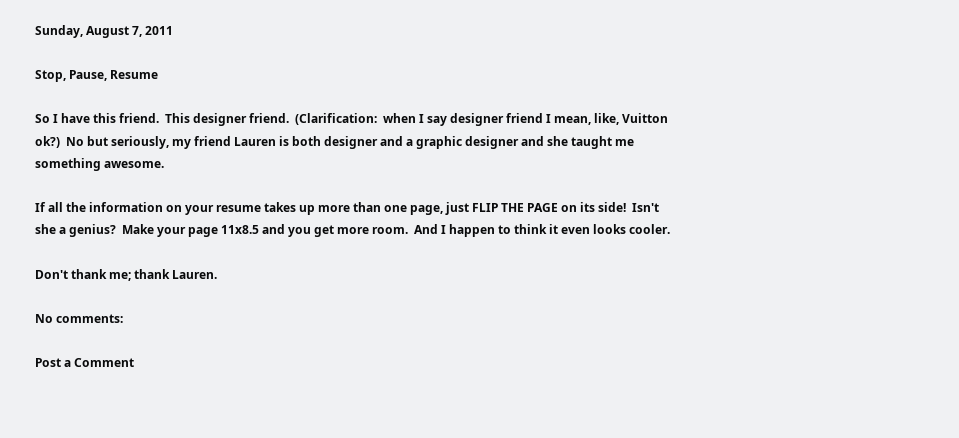Sunday, August 7, 2011

Stop, Pause, Resume

So I have this friend.  This designer friend.  (Clarification:  when I say designer friend I mean, like, Vuitton ok?)  No but seriously, my friend Lauren is both designer and a graphic designer and she taught me something awesome.

If all the information on your resume takes up more than one page, just FLIP THE PAGE on its side!  Isn't she a genius?  Make your page 11x8.5 and you get more room.  And I happen to think it even looks cooler.

Don't thank me; thank Lauren.

No comments:

Post a Comment